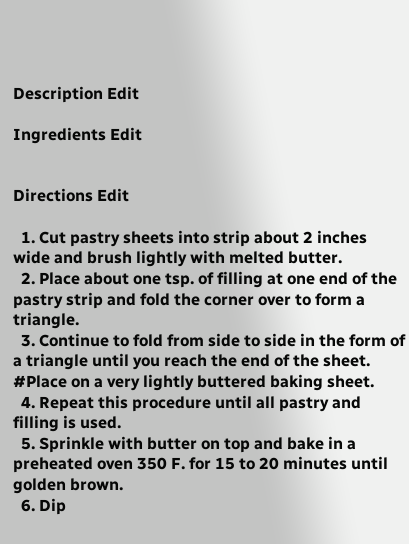Description Edit

Ingredients Edit


Directions Edit

  1. Cut pastry sheets into strip about 2 inches wide and brush lightly with melted butter.
  2. Place about one tsp. of filling at one end of the pastry strip and fold the corner over to form a triangle.
  3. Continue to fold from side to side in the form of a triangle until you reach the end of the sheet. #Place on a very lightly buttered baking sheet.
  4. Repeat this procedure until all pastry and filling is used.
  5. Sprinkle with butter on top and bake in a preheated oven 350 F. for 15 to 20 minutes until golden brown.
  6. Dip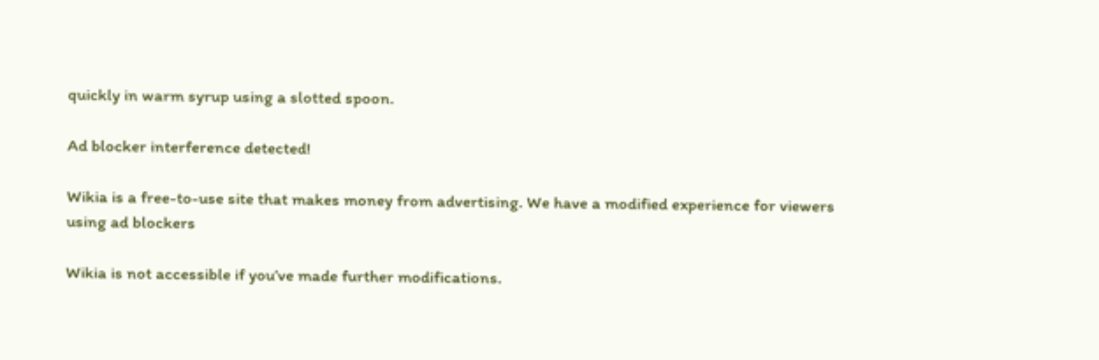quickly in warm syrup using a slotted spoon.

Ad blocker interference detected!

Wikia is a free-to-use site that makes money from advertising. We have a modified experience for viewers using ad blockers

Wikia is not accessible if you’ve made further modifications.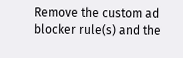Remove the custom ad blocker rule(s) and the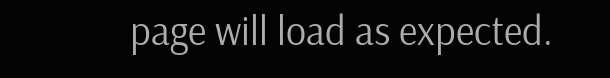page will load as expected.